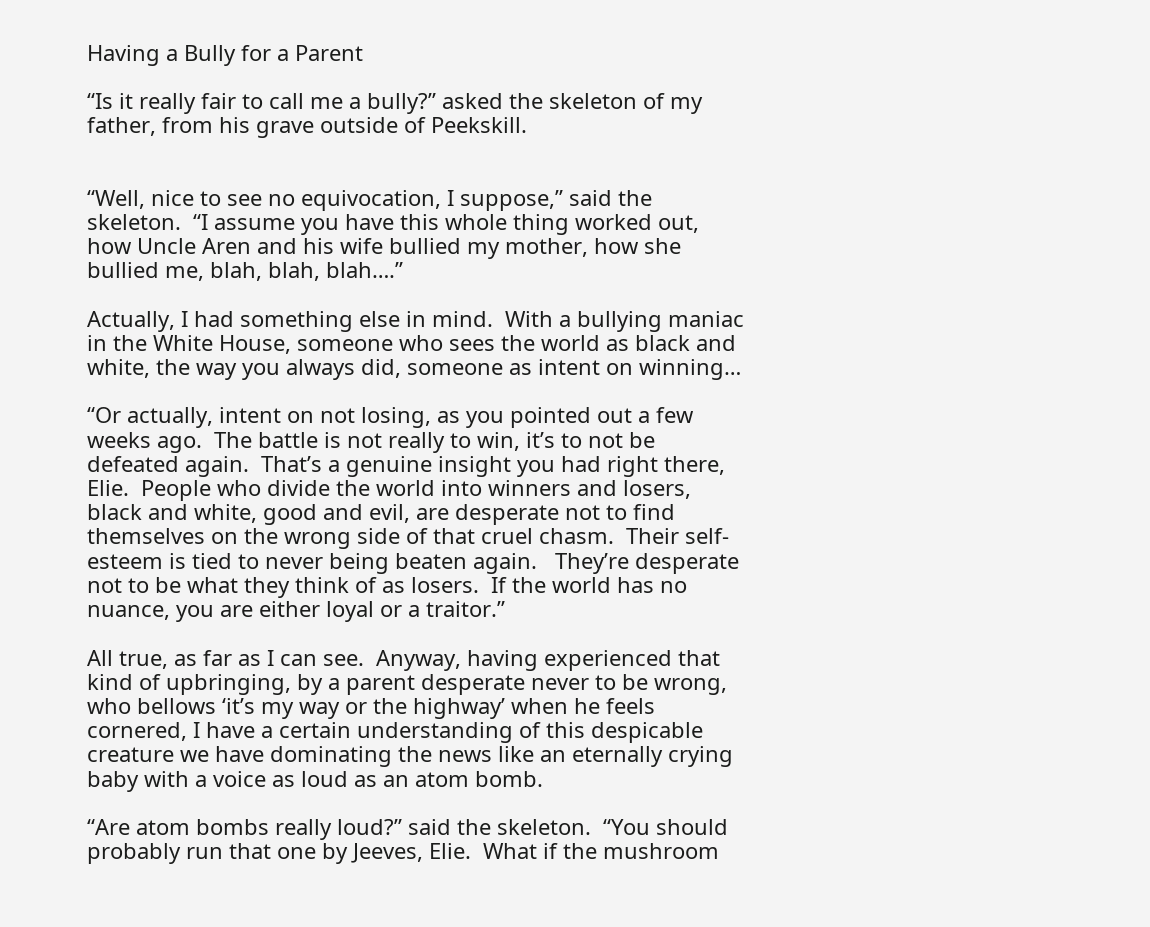Having a Bully for a Parent

“Is it really fair to call me a bully?” asked the skeleton of my father, from his grave outside of Peekskill.


“Well, nice to see no equivocation, I suppose,” said the skeleton.  “I assume you have this whole thing worked out, how Uncle Aren and his wife bullied my mother, how she bullied me, blah, blah, blah….”

Actually, I had something else in mind.  With a bullying maniac in the White House, someone who sees the world as black and white, the way you always did, someone as intent on winning…

“Or actually, intent on not losing, as you pointed out a few weeks ago.  The battle is not really to win, it’s to not be defeated again.  That’s a genuine insight you had right there, Elie.  People who divide the world into winners and losers, black and white, good and evil, are desperate not to find themselves on the wrong side of that cruel chasm.  Their self-esteem is tied to never being beaten again.   They’re desperate not to be what they think of as losers.  If the world has no nuance, you are either loyal or a traitor.”

All true, as far as I can see.  Anyway, having experienced that kind of upbringing, by a parent desperate never to be wrong, who bellows ‘it’s my way or the highway’ when he feels cornered, I have a certain understanding of this despicable creature we have dominating the news like an eternally crying baby with a voice as loud as an atom bomb.

“Are atom bombs really loud?” said the skeleton.  “You should probably run that one by Jeeves, Elie.  What if the mushroom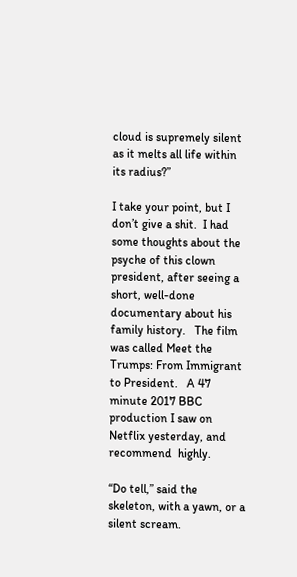cloud is supremely silent as it melts all life within its radius?”

I take your point, but I don’t give a shit.  I had some thoughts about the psyche of this clown president, after seeing a short, well-done documentary about his family history.   The film was called Meet the Trumps: From Immigrant to President.   A 47 minute 2017 BBC production I saw on Netflix yesterday, and recommend  highly.

“Do tell,” said the skeleton, with a yawn, or a silent scream.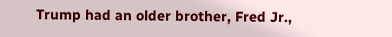Trump had an older brother, Fred Jr.,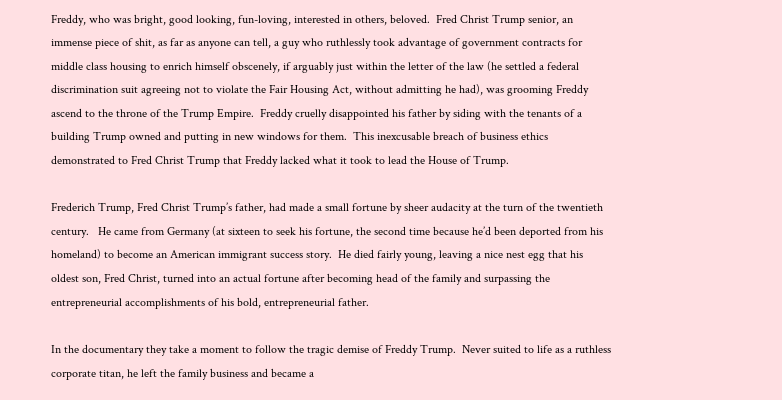Freddy, who was bright, good looking, fun-loving, interested in others, beloved.  Fred Christ Trump senior, an immense piece of shit, as far as anyone can tell, a guy who ruthlessly took advantage of government contracts for middle class housing to enrich himself obscenely, if arguably just within the letter of the law (he settled a federal discrimination suit agreeing not to violate the Fair Housing Act, without admitting he had), was grooming Freddy ascend to the throne of the Trump Empire.  Freddy cruelly disappointed his father by siding with the tenants of a building Trump owned and putting in new windows for them.  This inexcusable breach of business ethics demonstrated to Fred Christ Trump that Freddy lacked what it took to lead the House of Trump.

Frederich Trump, Fred Christ Trump’s father, had made a small fortune by sheer audacity at the turn of the twentieth century.   He came from Germany (at sixteen to seek his fortune, the second time because he’d been deported from his homeland) to become an American immigrant success story.  He died fairly young, leaving a nice nest egg that his oldest son, Fred Christ, turned into an actual fortune after becoming head of the family and surpassing the entrepreneurial accomplishments of his bold, entrepreneurial father.

In the documentary they take a moment to follow the tragic demise of Freddy Trump.  Never suited to life as a ruthless corporate titan, he left the family business and became a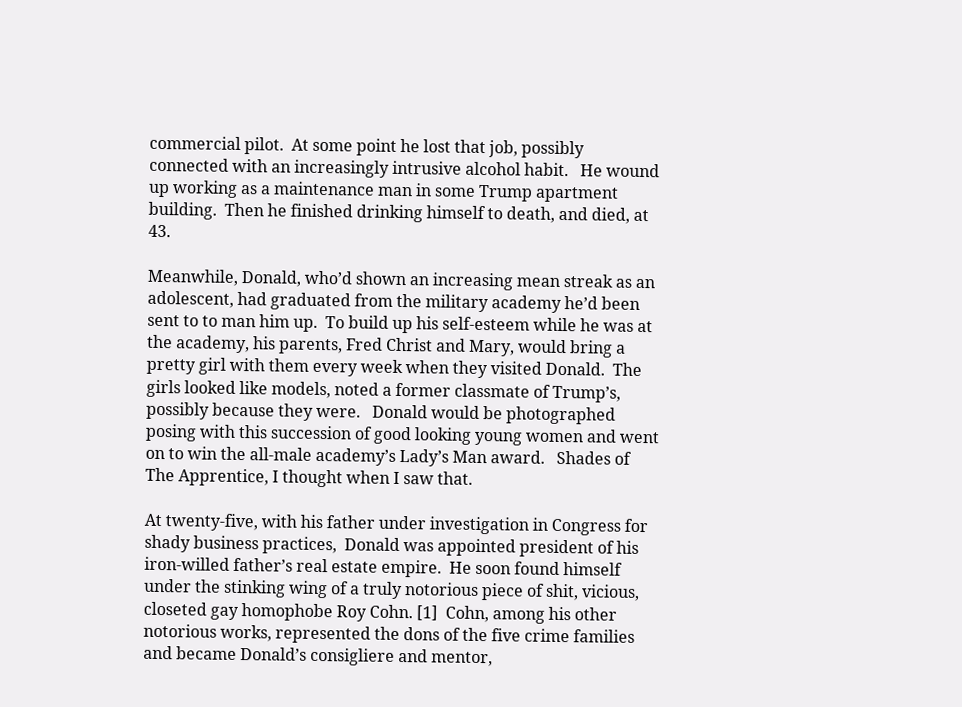commercial pilot.  At some point he lost that job, possibly connected with an increasingly intrusive alcohol habit.   He wound up working as a maintenance man in some Trump apartment building.  Then he finished drinking himself to death, and died, at 43.

Meanwhile, Donald, who’d shown an increasing mean streak as an adolescent, had graduated from the military academy he’d been sent to to man him up.  To build up his self-esteem while he was at the academy, his parents, Fred Christ and Mary, would bring a pretty girl with them every week when they visited Donald.  The girls looked like models, noted a former classmate of Trump’s, possibly because they were.   Donald would be photographed posing with this succession of good looking young women and went on to win the all-male academy’s Lady’s Man award.   Shades of The Apprentice, I thought when I saw that.

At twenty-five, with his father under investigation in Congress for shady business practices,  Donald was appointed president of his iron-willed father’s real estate empire.  He soon found himself under the stinking wing of a truly notorious piece of shit, vicious, closeted gay homophobe Roy Cohn. [1]  Cohn, among his other notorious works, represented the dons of the five crime families and became Donald’s consigliere and mentor,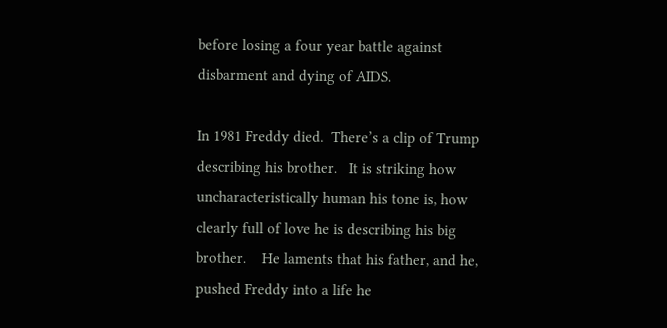before losing a four year battle against disbarment and dying of AIDS.

In 1981 Freddy died.  There’s a clip of Trump describing his brother.   It is striking how uncharacteristically human his tone is, how clearly full of love he is describing his big brother.    He laments that his father, and he, pushed Freddy into a life he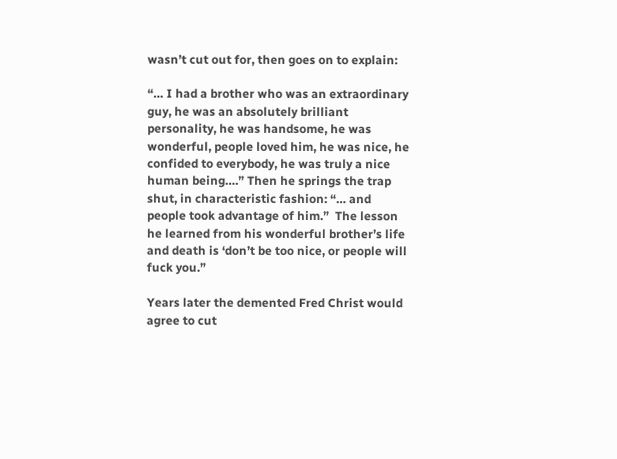wasn’t cut out for, then goes on to explain:

“… I had a brother who was an extraordinary guy, he was an absolutely brilliant personality, he was handsome, he was wonderful, people loved him, he was nice, he confided to everybody, he was truly a nice human being….” Then he springs the trap shut, in characteristic fashion: “… and people took advantage of him.”  The lesson he learned from his wonderful brother’s life and death is ‘don’t be too nice, or people will fuck you.”

Years later the demented Fred Christ would agree to cut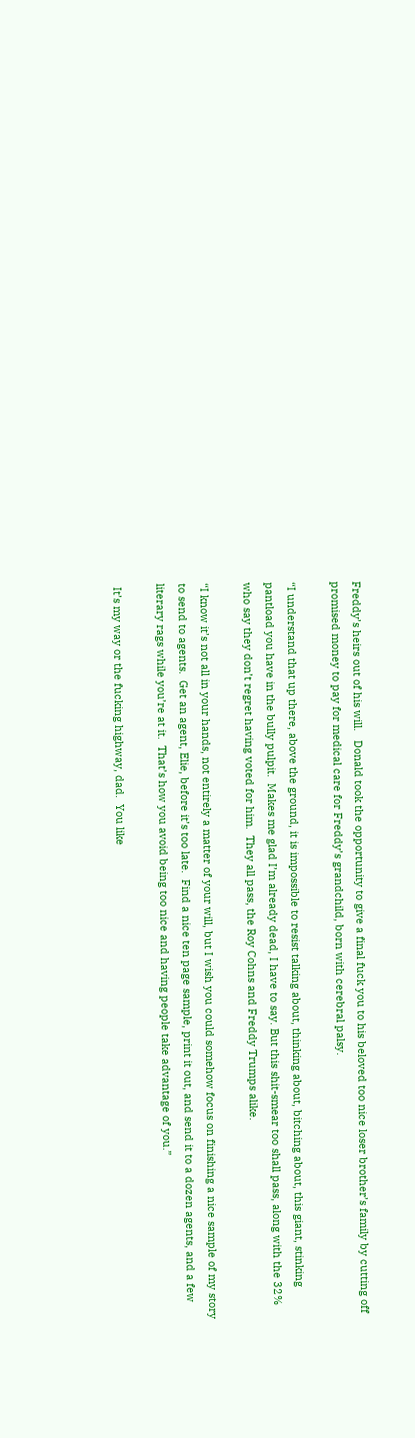Freddy’s heirs out of his will.   Donald took the opportunity to give a final fuck you to his beloved too nice loser brother’s family by cutting off promised money to pay for medical care for Freddy’s grandchild, born with cerebral palsy.

“I understand that up there, above the ground, it is impossible to resist talking about, thinking about, bitching about, this giant, stinking pantload you have in the bully pulpit.  Makes me glad I’m already dead, I have to say. But this shit-smear too shall pass, along with the 32% who say they don’t regret having voted for him.  They all pass, the Roy Cohns and Freddy Trumps alike.

“I know it’s not all in your hands, not entirely a matter of your will, but I wish you could somehow focus on finishing a nice sample of my story to send to agents.  Get an agent, Elie, before it’s too late.  Find a nice ten page sample, print it out, and send it to a dozen agents, and a few literary rags while you’re at it.  That’s how you avoid being too nice and having people take advantage of you.”

 It’s my way or the fucking highway, dad.  You like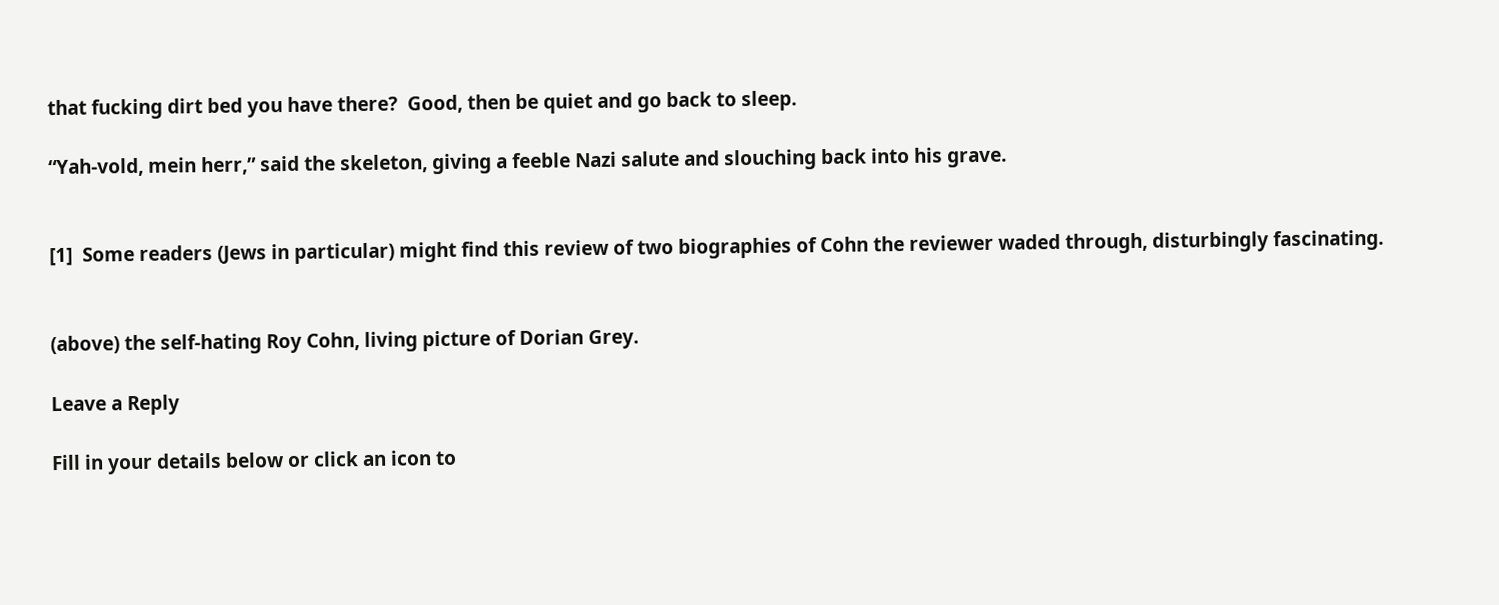that fucking dirt bed you have there?  Good, then be quiet and go back to sleep.

“Yah-vold, mein herr,” said the skeleton, giving a feeble Nazi salute and slouching back into his grave.


[1]  Some readers (Jews in particular) might find this review of two biographies of Cohn the reviewer waded through, disturbingly fascinating.


(above) the self-hating Roy Cohn, living picture of Dorian Grey.

Leave a Reply

Fill in your details below or click an icon to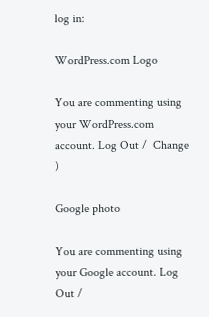log in:

WordPress.com Logo

You are commenting using your WordPress.com account. Log Out /  Change )

Google photo

You are commenting using your Google account. Log Out /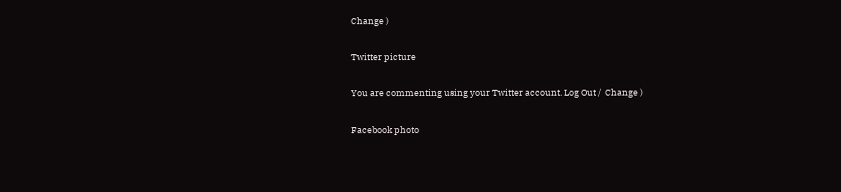Change )

Twitter picture

You are commenting using your Twitter account. Log Out /  Change )

Facebook photo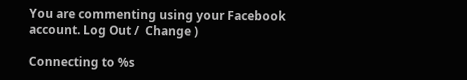You are commenting using your Facebook account. Log Out /  Change )

Connecting to %s